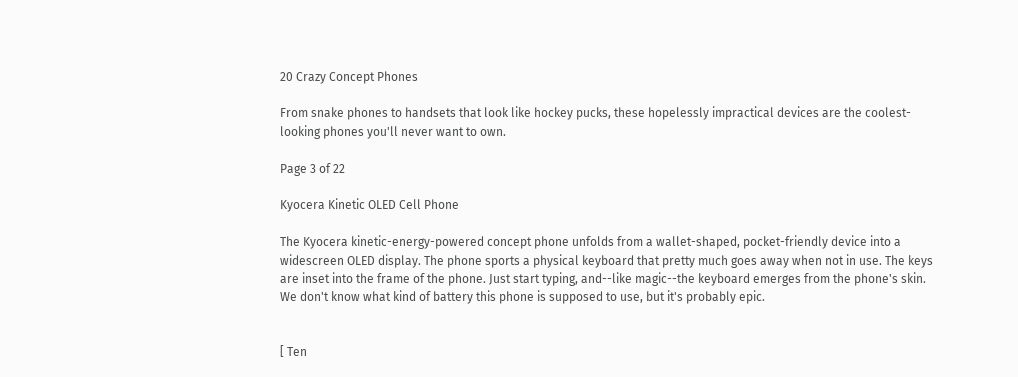20 Crazy Concept Phones

From snake phones to handsets that look like hockey pucks, these hopelessly impractical devices are the coolest-looking phones you'll never want to own.

Page 3 of 22

Kyocera Kinetic OLED Cell Phone

The Kyocera kinetic-energy-powered concept phone unfolds from a wallet-shaped, pocket-friendly device into a widescreen OLED display. The phone sports a physical keyboard that pretty much goes away when not in use. The keys are inset into the frame of the phone. Just start typing, and--like magic--the keyboard emerges from the phone's skin. We don't know what kind of battery this phone is supposed to use, but it's probably epic.


[ Ten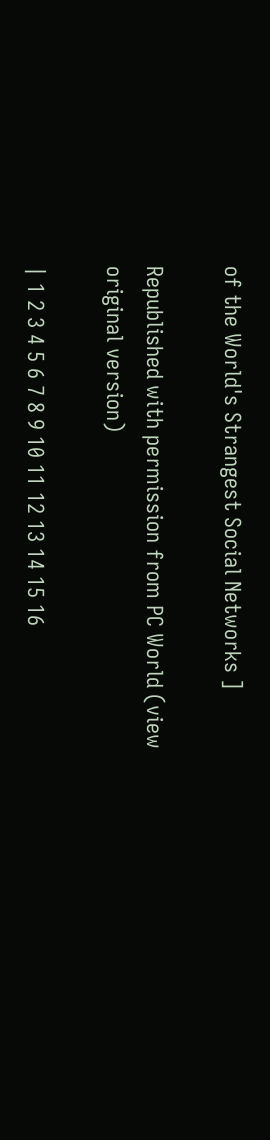of the World's Strangest Social Networks ]

Republished with permission from PC World (view original version)

| 1 2 3 4 5 6 7 8 9 10 11 12 13 14 15 16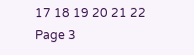17 18 19 20 21 22 Page 3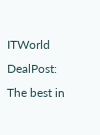ITWorld DealPost: The best in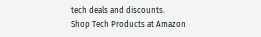tech deals and discounts.
Shop Tech Products at Amazon